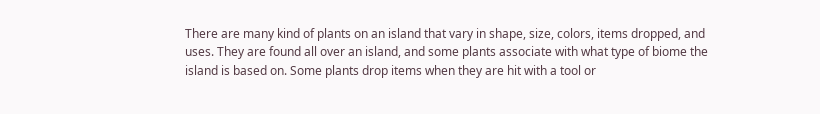There are many kind of plants on an island that vary in shape, size, colors, items dropped, and uses. They are found all over an island, and some plants associate with what type of biome the island is based on. Some plants drop items when they are hit with a tool or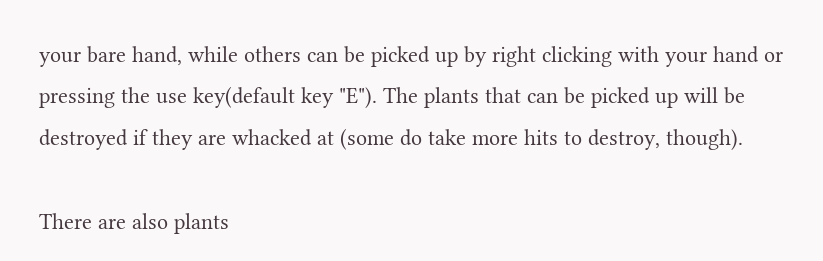your bare hand, while others can be picked up by right clicking with your hand or pressing the use key(default key "E"). The plants that can be picked up will be destroyed if they are whacked at (some do take more hits to destroy, though).

There are also plants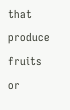that produce fruits or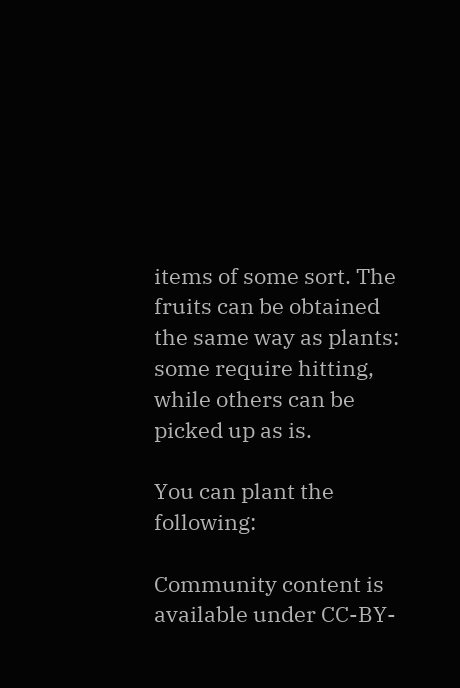items of some sort. The fruits can be obtained the same way as plants: some require hitting, while others can be picked up as is.

You can plant the following:

Community content is available under CC-BY-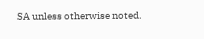SA unless otherwise noted.